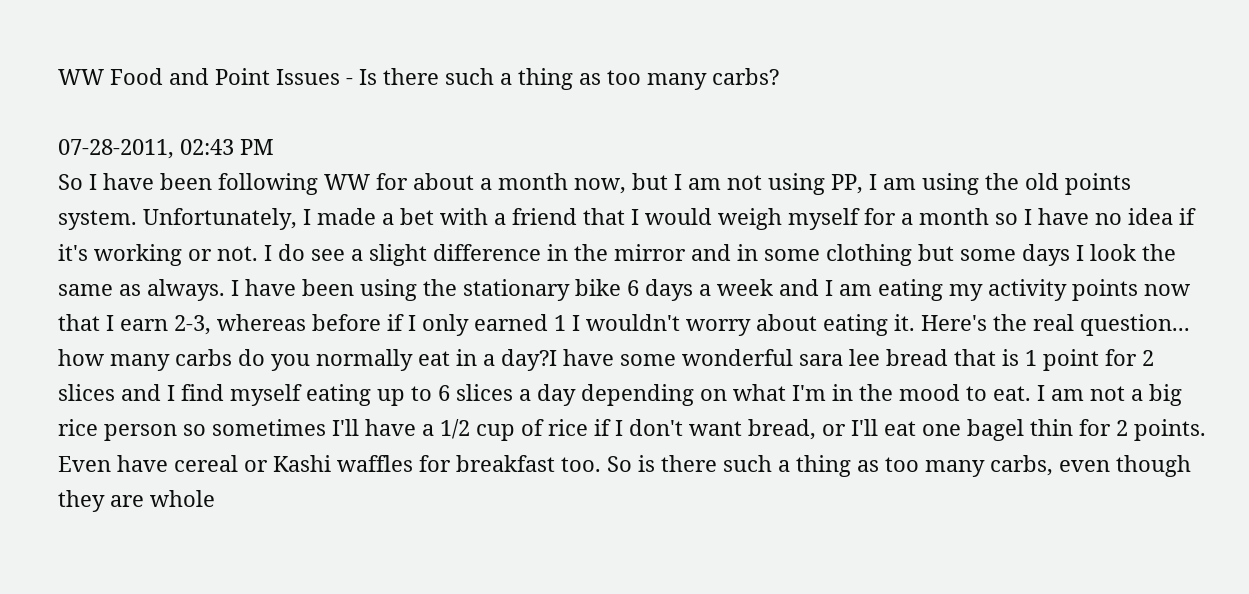WW Food and Point Issues - Is there such a thing as too many carbs?

07-28-2011, 02:43 PM
So I have been following WW for about a month now, but I am not using PP, I am using the old points system. Unfortunately, I made a bet with a friend that I would weigh myself for a month so I have no idea if it's working or not. I do see a slight difference in the mirror and in some clothing but some days I look the same as always. I have been using the stationary bike 6 days a week and I am eating my activity points now that I earn 2-3, whereas before if I only earned 1 I wouldn't worry about eating it. Here's the real question... how many carbs do you normally eat in a day?I have some wonderful sara lee bread that is 1 point for 2 slices and I find myself eating up to 6 slices a day depending on what I'm in the mood to eat. I am not a big rice person so sometimes I'll have a 1/2 cup of rice if I don't want bread, or I'll eat one bagel thin for 2 points. Even have cereal or Kashi waffles for breakfast too. So is there such a thing as too many carbs, even though they are whole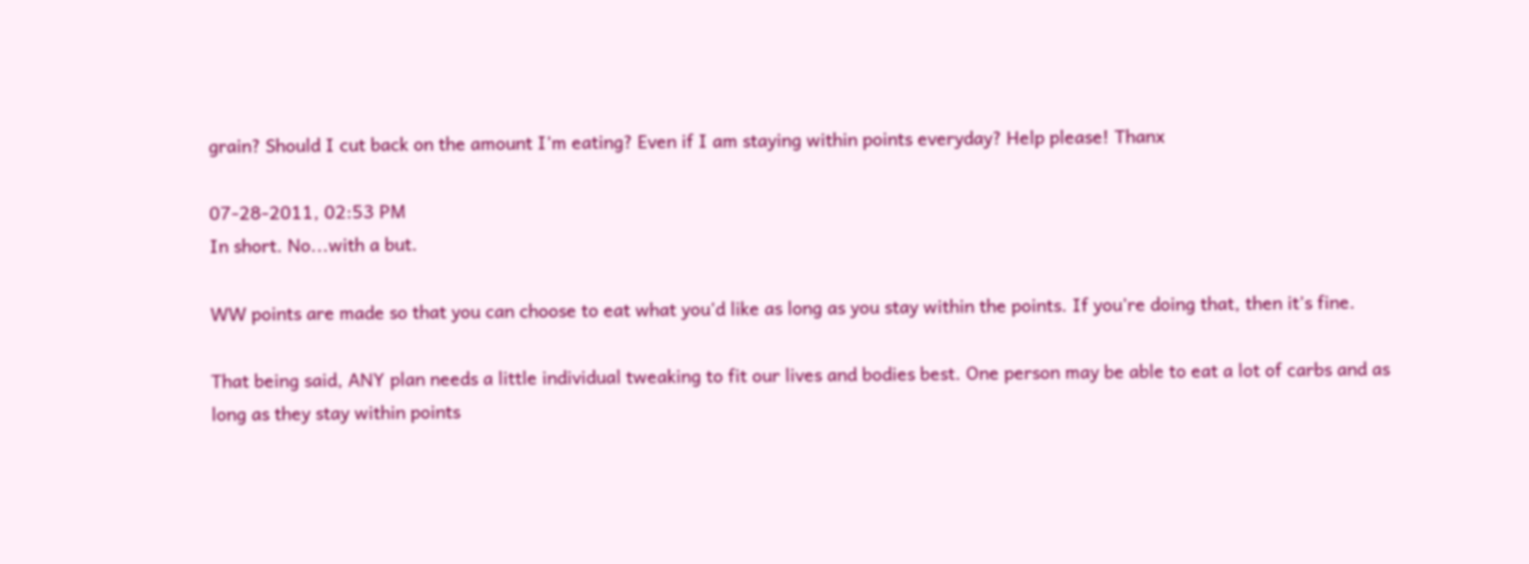grain? Should I cut back on the amount I'm eating? Even if I am staying within points everyday? Help please! Thanx

07-28-2011, 02:53 PM
In short. No...with a but.

WW points are made so that you can choose to eat what you'd like as long as you stay within the points. If you're doing that, then it's fine.

That being said, ANY plan needs a little individual tweaking to fit our lives and bodies best. One person may be able to eat a lot of carbs and as long as they stay within points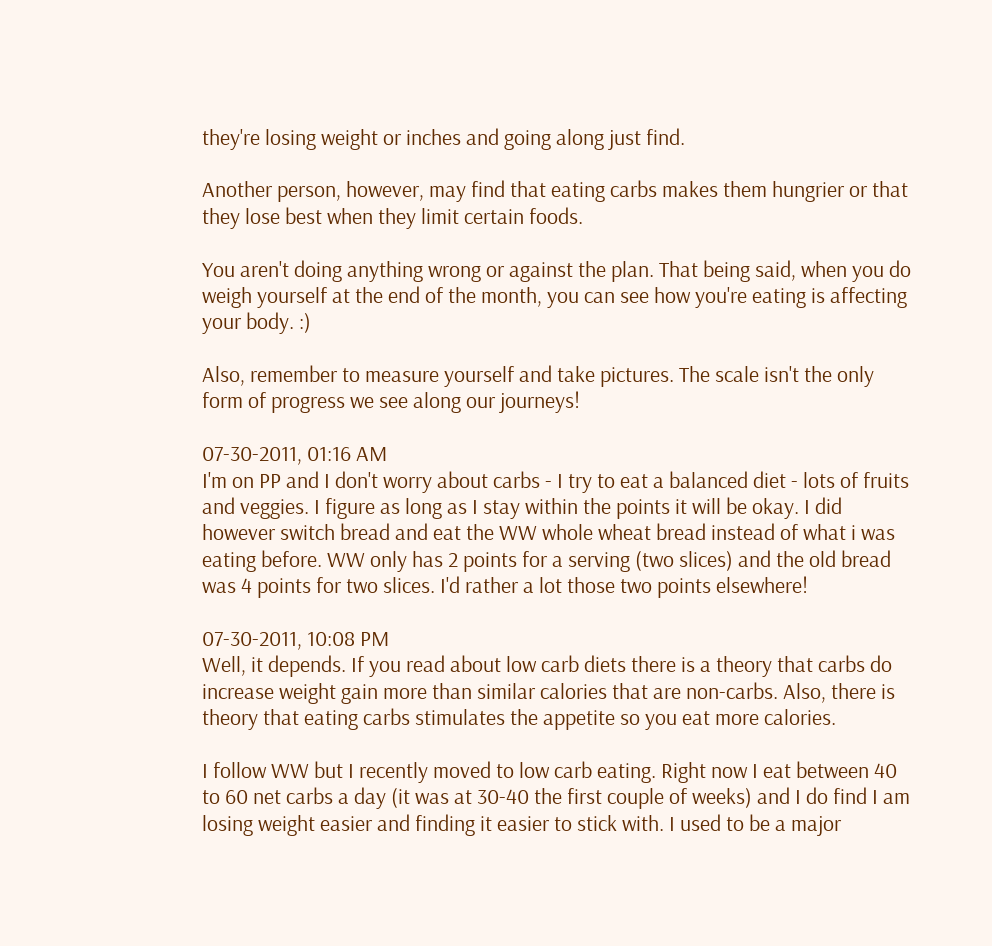they're losing weight or inches and going along just find.

Another person, however, may find that eating carbs makes them hungrier or that they lose best when they limit certain foods.

You aren't doing anything wrong or against the plan. That being said, when you do weigh yourself at the end of the month, you can see how you're eating is affecting your body. :)

Also, remember to measure yourself and take pictures. The scale isn't the only form of progress we see along our journeys!

07-30-2011, 01:16 AM
I'm on PP and I don't worry about carbs - I try to eat a balanced diet - lots of fruits and veggies. I figure as long as I stay within the points it will be okay. I did however switch bread and eat the WW whole wheat bread instead of what i was eating before. WW only has 2 points for a serving (two slices) and the old bread was 4 points for two slices. I'd rather a lot those two points elsewhere!

07-30-2011, 10:08 PM
Well, it depends. If you read about low carb diets there is a theory that carbs do increase weight gain more than similar calories that are non-carbs. Also, there is theory that eating carbs stimulates the appetite so you eat more calories.

I follow WW but I recently moved to low carb eating. Right now I eat between 40 to 60 net carbs a day (it was at 30-40 the first couple of weeks) and I do find I am losing weight easier and finding it easier to stick with. I used to be a major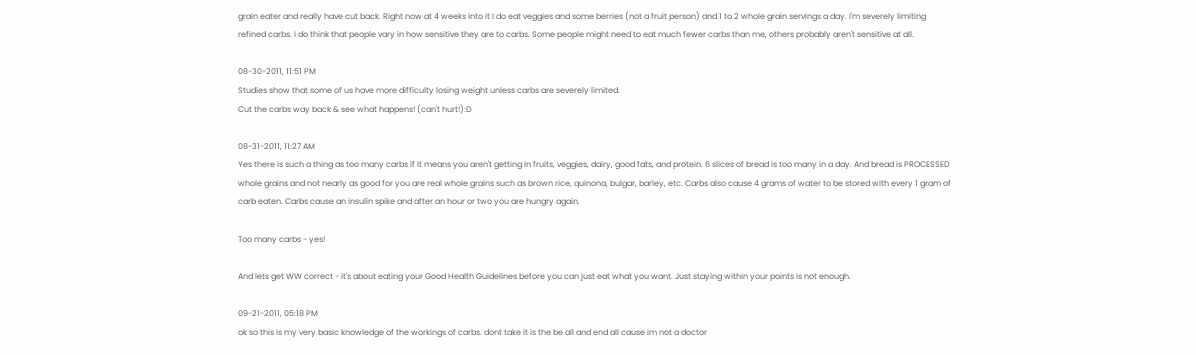grain eater and really have cut back. Right now at 4 weeks into it I do eat veggies and some berries (not a fruit person) and 1 to 2 whole grain servings a day. I'm severely limiting refined carbs. I do think that people vary in how sensitive they are to carbs. Some people might need to eat much fewer carbs than me, others probably aren't sensitive at all.

08-30-2011, 11:51 PM
Studies show that some of us have more difficulty losing weight unless carbs are severely limited.
Cut the carbs way back & see what happens! (can't hurt!):D

08-31-2011, 11:27 AM
Yes there is such a thing as too many carbs if it means you aren't getting in fruits, veggies, dairy, good fats, and protein. 6 slices of bread is too many in a day. And bread is PROCESSED whole grains and not nearly as good for you are real whole grains such as brown rice, quinona, bulgar, barley, etc. Carbs also cause 4 grams of water to be stored with every 1 gram of carb eaten. Carbs cause an insulin spike and after an hour or two you are hungry again.

Too many carbs - yes!

And lets get WW correct - it's about eating your Good Health Guidelines before you can just eat what you want. Just staying within your points is not enough.

09-21-2011, 05:18 PM
ok so this is my very basic knowledge of the workings of carbs. dont take it is the be all and end all cause im not a doctor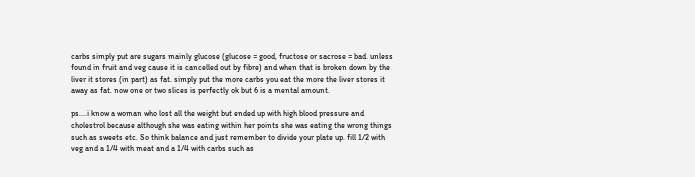carbs simply put are sugars mainly glucose (glucose = good, fructose or sacrose = bad. unless found in fruit and veg cause it is cancelled out by fibre) and when that is broken down by the liver it stores (in part) as fat. simply put the more carbs you eat the more the liver stores it away as fat. now one or two slices is perfectly ok but 6 is a mental amount.

ps....i know a woman who lost all the weight but ended up with high blood pressure and cholestrol because although she was eating within her points she was eating the wrong things such as sweets etc. So think balance and just remember to divide your plate up. fill 1/2 with veg and a 1/4 with meat and a 1/4 with carbs such as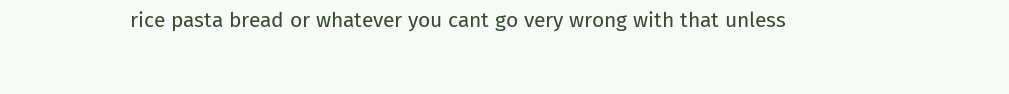rice pasta bread or whatever you cant go very wrong with that unless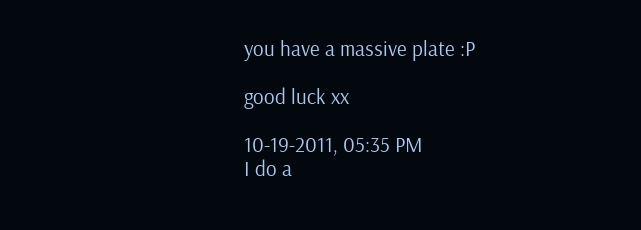you have a massive plate :P

good luck xx

10-19-2011, 05:35 PM
I do a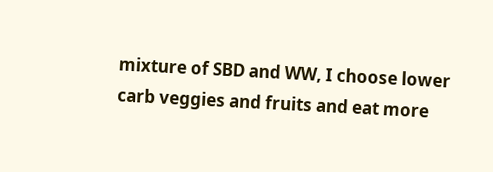mixture of SBD and WW, I choose lower carb veggies and fruits and eat more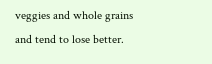veggies and whole grains and tend to lose better.